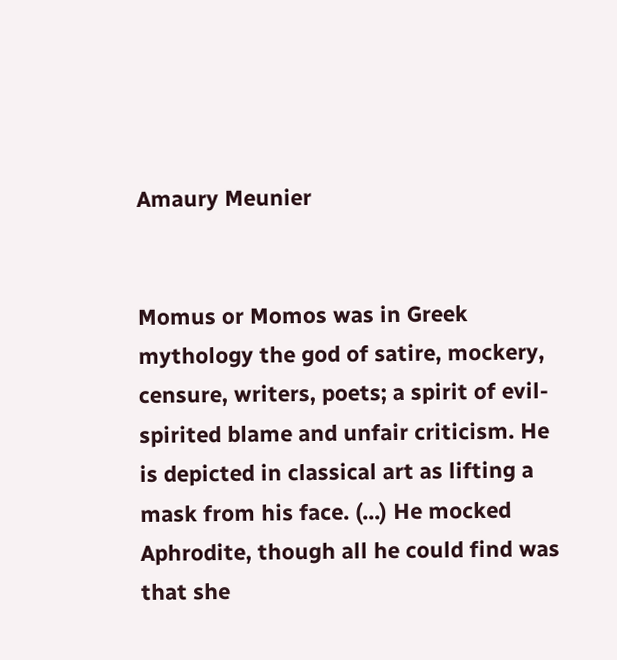Amaury Meunier


Momus or Momos was in Greek mythology the god of satire, mockery, censure, writers, poets; a spirit of evil-spirited blame and unfair criticism. He is depicted in classical art as lifting a mask from his face. (...) He mocked Aphrodite, though all he could find was that she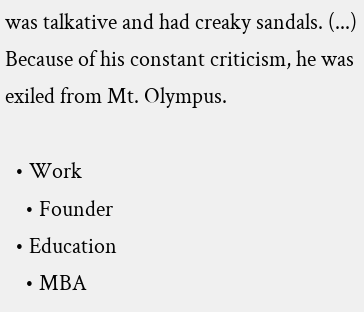was talkative and had creaky sandals. (...) Because of his constant criticism, he was exiled from Mt. Olympus.

  • Work
    • Founder
  • Education
    • MBA